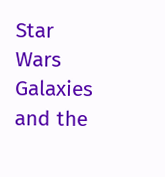Star Wars Galaxies and the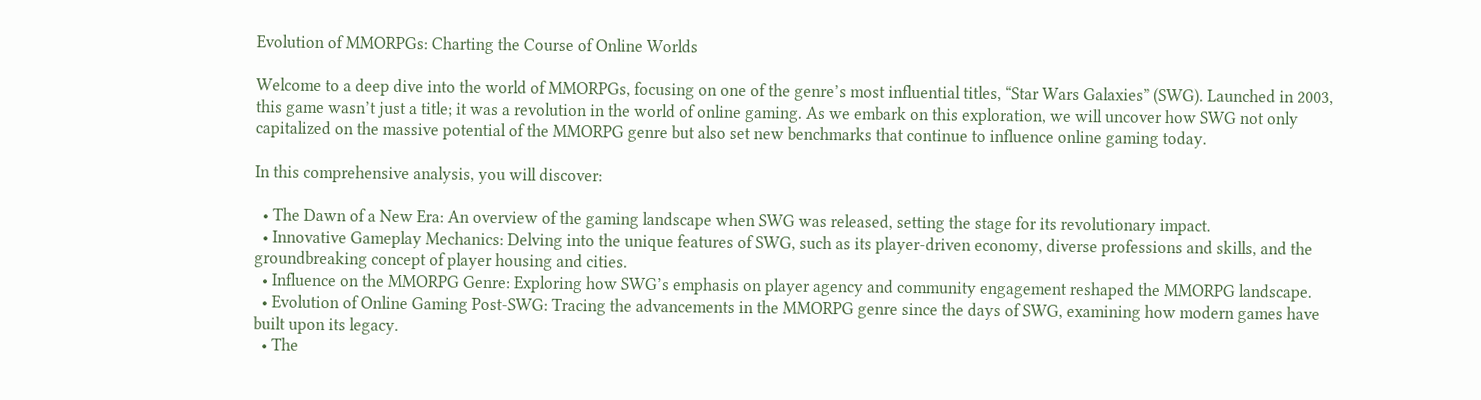Evolution of MMORPGs: Charting the Course of Online Worlds

Welcome to a deep dive into the world of MMORPGs, focusing on one of the genre’s most influential titles, “Star Wars Galaxies” (SWG). Launched in 2003, this game wasn’t just a title; it was a revolution in the world of online gaming. As we embark on this exploration, we will uncover how SWG not only capitalized on the massive potential of the MMORPG genre but also set new benchmarks that continue to influence online gaming today.

In this comprehensive analysis, you will discover:

  • The Dawn of a New Era: An overview of the gaming landscape when SWG was released, setting the stage for its revolutionary impact.
  • Innovative Gameplay Mechanics: Delving into the unique features of SWG, such as its player-driven economy, diverse professions and skills, and the groundbreaking concept of player housing and cities.
  • Influence on the MMORPG Genre: Exploring how SWG’s emphasis on player agency and community engagement reshaped the MMORPG landscape.
  • Evolution of Online Gaming Post-SWG: Tracing the advancements in the MMORPG genre since the days of SWG, examining how modern games have built upon its legacy.
  • The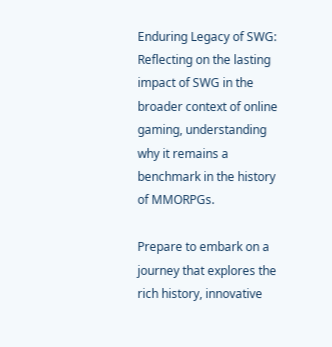Enduring Legacy of SWG: Reflecting on the lasting impact of SWG in the broader context of online gaming, understanding why it remains a benchmark in the history of MMORPGs.

Prepare to embark on a journey that explores the rich history, innovative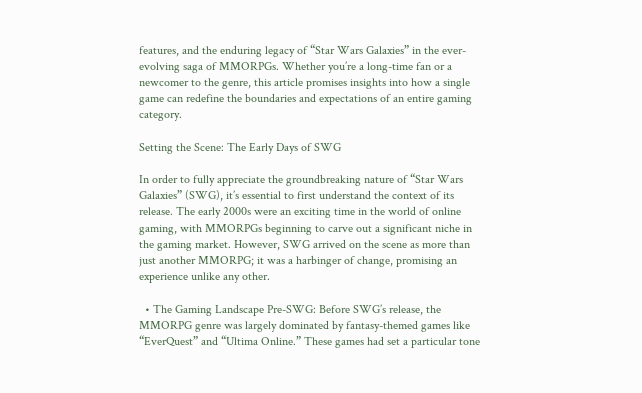features, and the enduring legacy of “Star Wars Galaxies” in the ever-evolving saga of MMORPGs. Whether you’re a long-time fan or a newcomer to the genre, this article promises insights into how a single game can redefine the boundaries and expectations of an entire gaming category.

Setting the Scene: The Early Days of SWG

In order to fully appreciate the groundbreaking nature of “Star Wars Galaxies” (SWG), it’s essential to first understand the context of its release. The early 2000s were an exciting time in the world of online gaming, with MMORPGs beginning to carve out a significant niche in the gaming market. However, SWG arrived on the scene as more than just another MMORPG; it was a harbinger of change, promising an experience unlike any other.

  • The Gaming Landscape Pre-SWG: Before SWG’s release, the MMORPG genre was largely dominated by fantasy-themed games like “EverQuest” and “Ultima Online.” These games had set a particular tone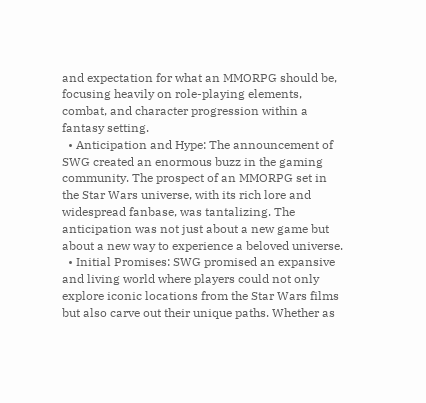and expectation for what an MMORPG should be, focusing heavily on role-playing elements, combat, and character progression within a fantasy setting.
  • Anticipation and Hype: The announcement of SWG created an enormous buzz in the gaming community. The prospect of an MMORPG set in the Star Wars universe, with its rich lore and widespread fanbase, was tantalizing. The anticipation was not just about a new game but about a new way to experience a beloved universe.
  • Initial Promises: SWG promised an expansive and living world where players could not only explore iconic locations from the Star Wars films but also carve out their unique paths. Whether as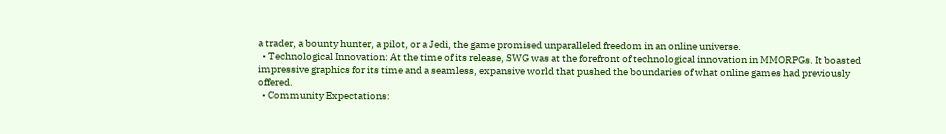a trader, a bounty hunter, a pilot, or a Jedi, the game promised unparalleled freedom in an online universe.
  • Technological Innovation: At the time of its release, SWG was at the forefront of technological innovation in MMORPGs. It boasted impressive graphics for its time and a seamless, expansive world that pushed the boundaries of what online games had previously offered.
  • Community Expectations: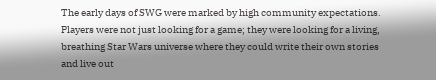The early days of SWG were marked by high community expectations. Players were not just looking for a game; they were looking for a living, breathing Star Wars universe where they could write their own stories and live out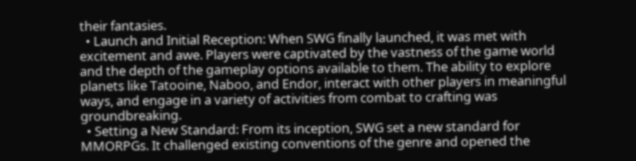their fantasies.
  • Launch and Initial Reception: When SWG finally launched, it was met with excitement and awe. Players were captivated by the vastness of the game world and the depth of the gameplay options available to them. The ability to explore planets like Tatooine, Naboo, and Endor, interact with other players in meaningful ways, and engage in a variety of activities from combat to crafting was groundbreaking.
  • Setting a New Standard: From its inception, SWG set a new standard for MMORPGs. It challenged existing conventions of the genre and opened the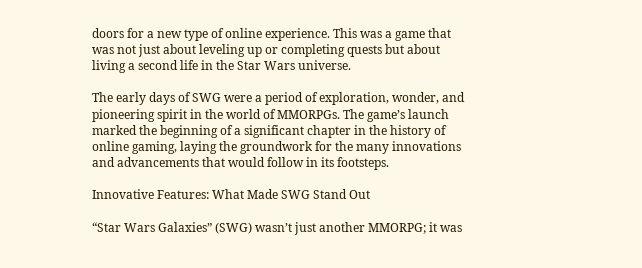doors for a new type of online experience. This was a game that was not just about leveling up or completing quests but about living a second life in the Star Wars universe.

The early days of SWG were a period of exploration, wonder, and pioneering spirit in the world of MMORPGs. The game’s launch marked the beginning of a significant chapter in the history of online gaming, laying the groundwork for the many innovations and advancements that would follow in its footsteps.

Innovative Features: What Made SWG Stand Out

“Star Wars Galaxies” (SWG) wasn’t just another MMORPG; it was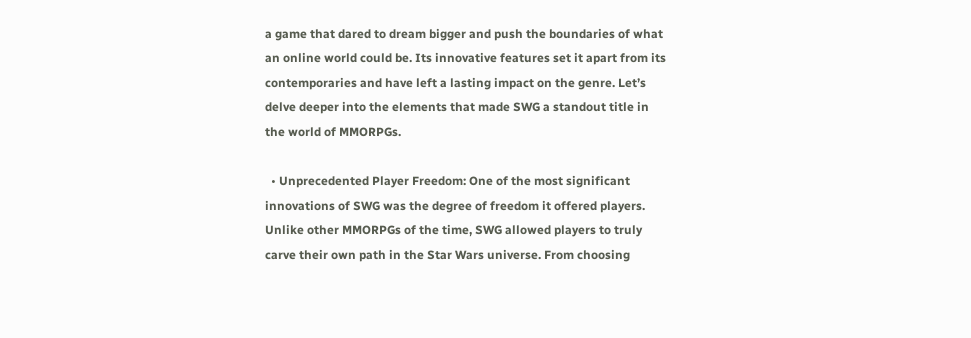a game that dared to dream bigger and push the boundaries of what an online world could be. Its innovative features set it apart from its contemporaries and have left a lasting impact on the genre. Let’s delve deeper into the elements that made SWG a standout title in the world of MMORPGs.

  • Unprecedented Player Freedom: One of the most significant innovations of SWG was the degree of freedom it offered players. Unlike other MMORPGs of the time, SWG allowed players to truly carve their own path in the Star Wars universe. From choosing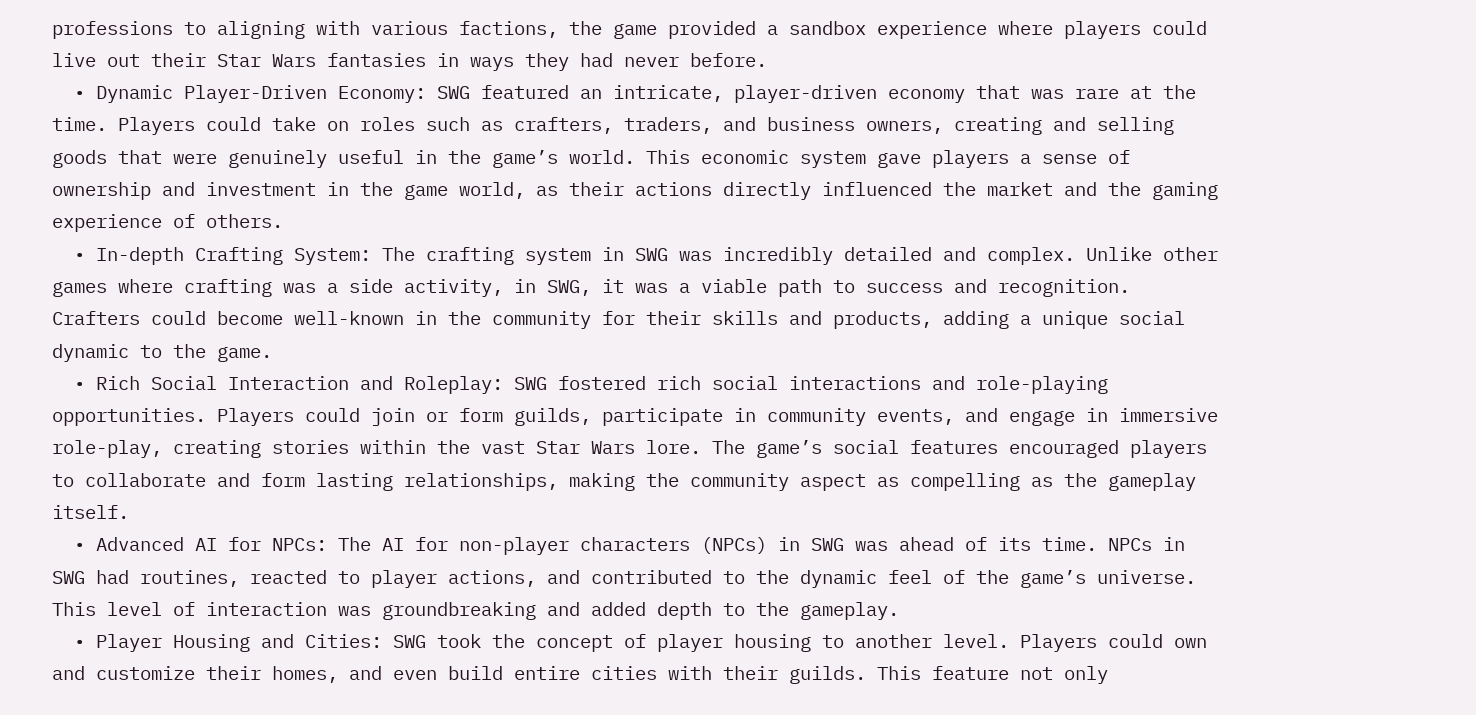professions to aligning with various factions, the game provided a sandbox experience where players could live out their Star Wars fantasies in ways they had never before.
  • Dynamic Player-Driven Economy: SWG featured an intricate, player-driven economy that was rare at the time. Players could take on roles such as crafters, traders, and business owners, creating and selling goods that were genuinely useful in the game’s world. This economic system gave players a sense of ownership and investment in the game world, as their actions directly influenced the market and the gaming experience of others.
  • In-depth Crafting System: The crafting system in SWG was incredibly detailed and complex. Unlike other games where crafting was a side activity, in SWG, it was a viable path to success and recognition. Crafters could become well-known in the community for their skills and products, adding a unique social dynamic to the game.
  • Rich Social Interaction and Roleplay: SWG fostered rich social interactions and role-playing opportunities. Players could join or form guilds, participate in community events, and engage in immersive role-play, creating stories within the vast Star Wars lore. The game’s social features encouraged players to collaborate and form lasting relationships, making the community aspect as compelling as the gameplay itself.
  • Advanced AI for NPCs: The AI for non-player characters (NPCs) in SWG was ahead of its time. NPCs in SWG had routines, reacted to player actions, and contributed to the dynamic feel of the game’s universe. This level of interaction was groundbreaking and added depth to the gameplay.
  • Player Housing and Cities: SWG took the concept of player housing to another level. Players could own and customize their homes, and even build entire cities with their guilds. This feature not only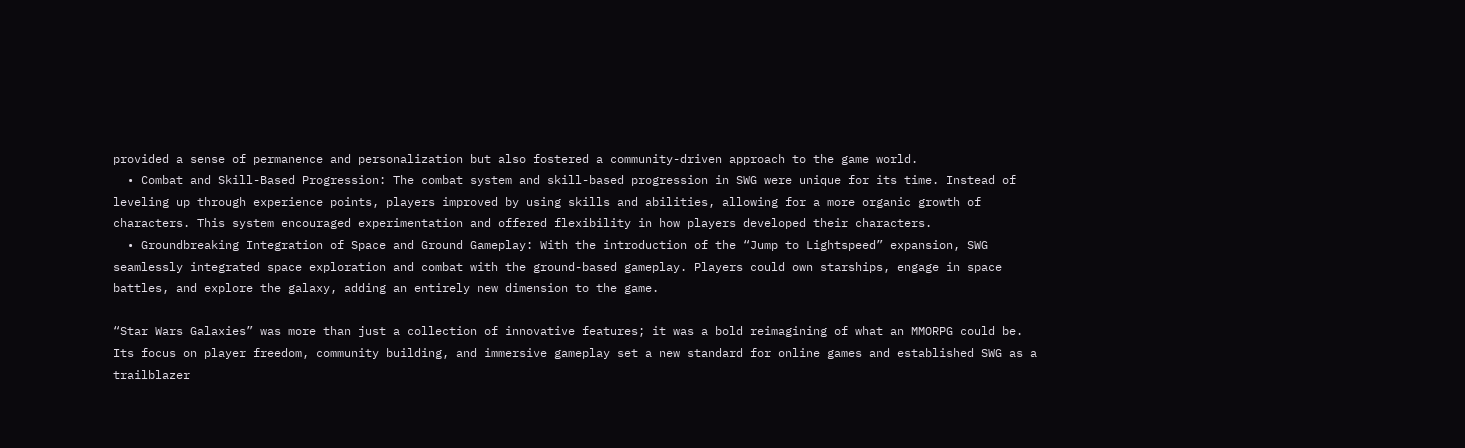provided a sense of permanence and personalization but also fostered a community-driven approach to the game world.
  • Combat and Skill-Based Progression: The combat system and skill-based progression in SWG were unique for its time. Instead of leveling up through experience points, players improved by using skills and abilities, allowing for a more organic growth of characters. This system encouraged experimentation and offered flexibility in how players developed their characters.
  • Groundbreaking Integration of Space and Ground Gameplay: With the introduction of the “Jump to Lightspeed” expansion, SWG seamlessly integrated space exploration and combat with the ground-based gameplay. Players could own starships, engage in space battles, and explore the galaxy, adding an entirely new dimension to the game.

“Star Wars Galaxies” was more than just a collection of innovative features; it was a bold reimagining of what an MMORPG could be. Its focus on player freedom, community building, and immersive gameplay set a new standard for online games and established SWG as a trailblazer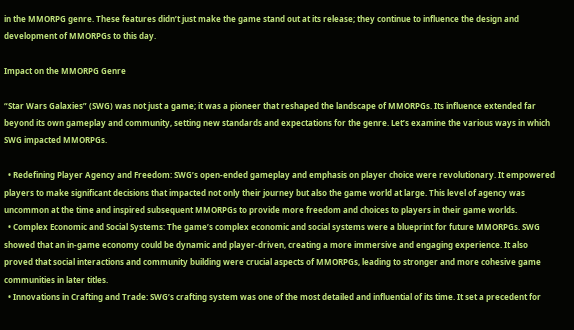in the MMORPG genre. These features didn’t just make the game stand out at its release; they continue to influence the design and development of MMORPGs to this day.

Impact on the MMORPG Genre

“Star Wars Galaxies” (SWG) was not just a game; it was a pioneer that reshaped the landscape of MMORPGs. Its influence extended far beyond its own gameplay and community, setting new standards and expectations for the genre. Let’s examine the various ways in which SWG impacted MMORPGs.

  • Redefining Player Agency and Freedom: SWG’s open-ended gameplay and emphasis on player choice were revolutionary. It empowered players to make significant decisions that impacted not only their journey but also the game world at large. This level of agency was uncommon at the time and inspired subsequent MMORPGs to provide more freedom and choices to players in their game worlds.
  • Complex Economic and Social Systems: The game’s complex economic and social systems were a blueprint for future MMORPGs. SWG showed that an in-game economy could be dynamic and player-driven, creating a more immersive and engaging experience. It also proved that social interactions and community building were crucial aspects of MMORPGs, leading to stronger and more cohesive game communities in later titles.
  • Innovations in Crafting and Trade: SWG’s crafting system was one of the most detailed and influential of its time. It set a precedent for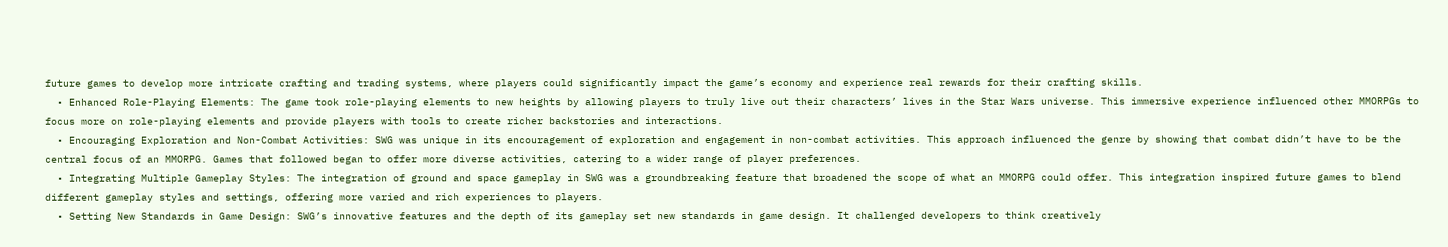future games to develop more intricate crafting and trading systems, where players could significantly impact the game’s economy and experience real rewards for their crafting skills.
  • Enhanced Role-Playing Elements: The game took role-playing elements to new heights by allowing players to truly live out their characters’ lives in the Star Wars universe. This immersive experience influenced other MMORPGs to focus more on role-playing elements and provide players with tools to create richer backstories and interactions.
  • Encouraging Exploration and Non-Combat Activities: SWG was unique in its encouragement of exploration and engagement in non-combat activities. This approach influenced the genre by showing that combat didn’t have to be the central focus of an MMORPG. Games that followed began to offer more diverse activities, catering to a wider range of player preferences.
  • Integrating Multiple Gameplay Styles: The integration of ground and space gameplay in SWG was a groundbreaking feature that broadened the scope of what an MMORPG could offer. This integration inspired future games to blend different gameplay styles and settings, offering more varied and rich experiences to players.
  • Setting New Standards in Game Design: SWG’s innovative features and the depth of its gameplay set new standards in game design. It challenged developers to think creatively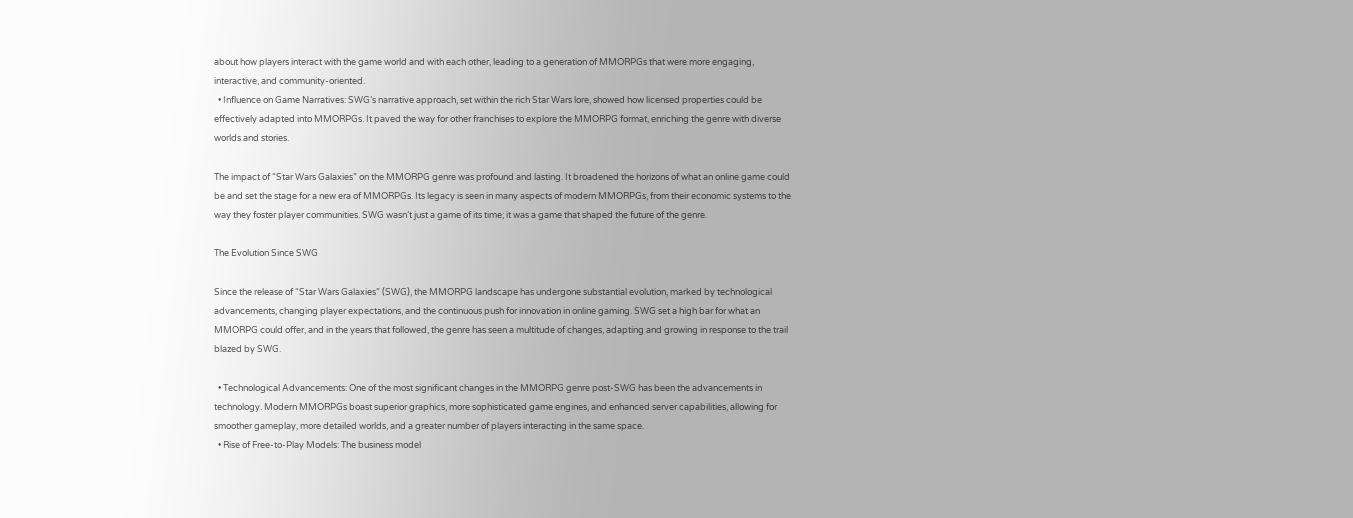about how players interact with the game world and with each other, leading to a generation of MMORPGs that were more engaging, interactive, and community-oriented.
  • Influence on Game Narratives: SWG’s narrative approach, set within the rich Star Wars lore, showed how licensed properties could be effectively adapted into MMORPGs. It paved the way for other franchises to explore the MMORPG format, enriching the genre with diverse worlds and stories.

The impact of “Star Wars Galaxies” on the MMORPG genre was profound and lasting. It broadened the horizons of what an online game could be and set the stage for a new era of MMORPGs. Its legacy is seen in many aspects of modern MMORPGs, from their economic systems to the way they foster player communities. SWG wasn’t just a game of its time; it was a game that shaped the future of the genre.

The Evolution Since SWG

Since the release of “Star Wars Galaxies” (SWG), the MMORPG landscape has undergone substantial evolution, marked by technological advancements, changing player expectations, and the continuous push for innovation in online gaming. SWG set a high bar for what an MMORPG could offer, and in the years that followed, the genre has seen a multitude of changes, adapting and growing in response to the trail blazed by SWG.

  • Technological Advancements: One of the most significant changes in the MMORPG genre post-SWG has been the advancements in technology. Modern MMORPGs boast superior graphics, more sophisticated game engines, and enhanced server capabilities, allowing for smoother gameplay, more detailed worlds, and a greater number of players interacting in the same space.
  • Rise of Free-to-Play Models: The business model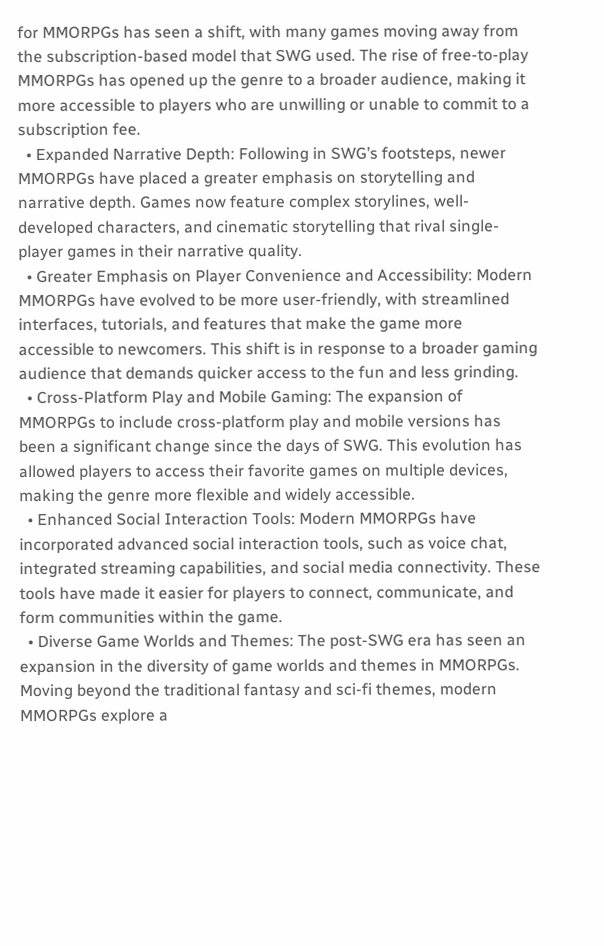for MMORPGs has seen a shift, with many games moving away from the subscription-based model that SWG used. The rise of free-to-play MMORPGs has opened up the genre to a broader audience, making it more accessible to players who are unwilling or unable to commit to a subscription fee.
  • Expanded Narrative Depth: Following in SWG’s footsteps, newer MMORPGs have placed a greater emphasis on storytelling and narrative depth. Games now feature complex storylines, well-developed characters, and cinematic storytelling that rival single-player games in their narrative quality.
  • Greater Emphasis on Player Convenience and Accessibility: Modern MMORPGs have evolved to be more user-friendly, with streamlined interfaces, tutorials, and features that make the game more accessible to newcomers. This shift is in response to a broader gaming audience that demands quicker access to the fun and less grinding.
  • Cross-Platform Play and Mobile Gaming: The expansion of MMORPGs to include cross-platform play and mobile versions has been a significant change since the days of SWG. This evolution has allowed players to access their favorite games on multiple devices, making the genre more flexible and widely accessible.
  • Enhanced Social Interaction Tools: Modern MMORPGs have incorporated advanced social interaction tools, such as voice chat, integrated streaming capabilities, and social media connectivity. These tools have made it easier for players to connect, communicate, and form communities within the game.
  • Diverse Game Worlds and Themes: The post-SWG era has seen an expansion in the diversity of game worlds and themes in MMORPGs. Moving beyond the traditional fantasy and sci-fi themes, modern MMORPGs explore a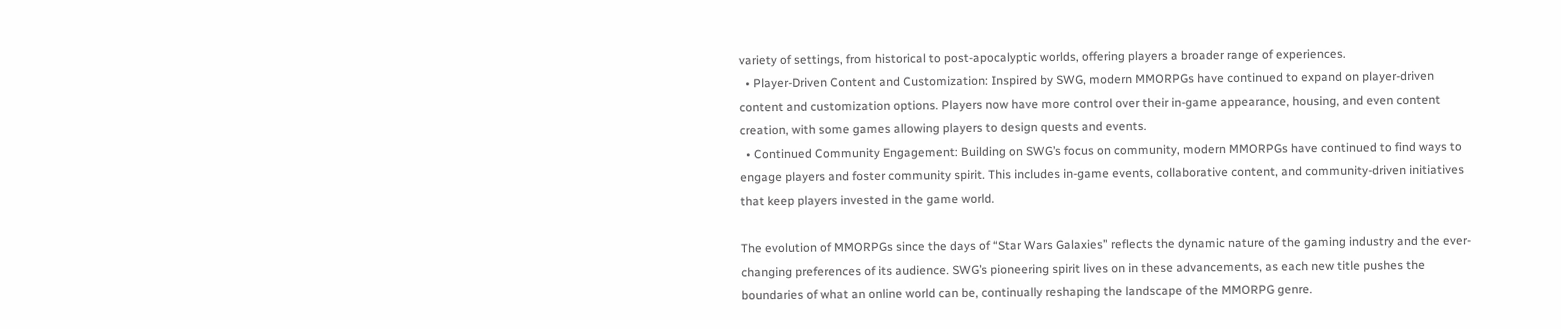variety of settings, from historical to post-apocalyptic worlds, offering players a broader range of experiences.
  • Player-Driven Content and Customization: Inspired by SWG, modern MMORPGs have continued to expand on player-driven content and customization options. Players now have more control over their in-game appearance, housing, and even content creation, with some games allowing players to design quests and events.
  • Continued Community Engagement: Building on SWG’s focus on community, modern MMORPGs have continued to find ways to engage players and foster community spirit. This includes in-game events, collaborative content, and community-driven initiatives that keep players invested in the game world.

The evolution of MMORPGs since the days of “Star Wars Galaxies” reflects the dynamic nature of the gaming industry and the ever-changing preferences of its audience. SWG’s pioneering spirit lives on in these advancements, as each new title pushes the boundaries of what an online world can be, continually reshaping the landscape of the MMORPG genre.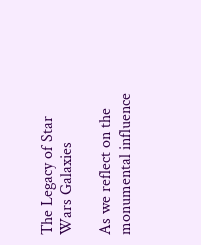The Legacy of Star Wars Galaxies

As we reflect on the monumental influence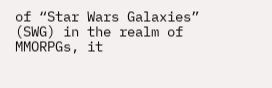of “Star Wars Galaxies” (SWG) in the realm of MMORPGs, it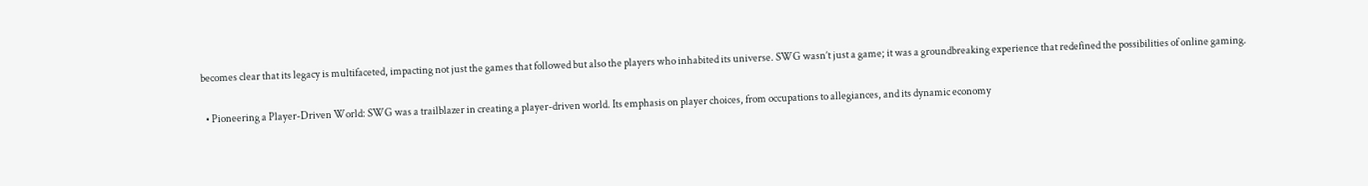becomes clear that its legacy is multifaceted, impacting not just the games that followed but also the players who inhabited its universe. SWG wasn’t just a game; it was a groundbreaking experience that redefined the possibilities of online gaming.

  • Pioneering a Player-Driven World: SWG was a trailblazer in creating a player-driven world. Its emphasis on player choices, from occupations to allegiances, and its dynamic economy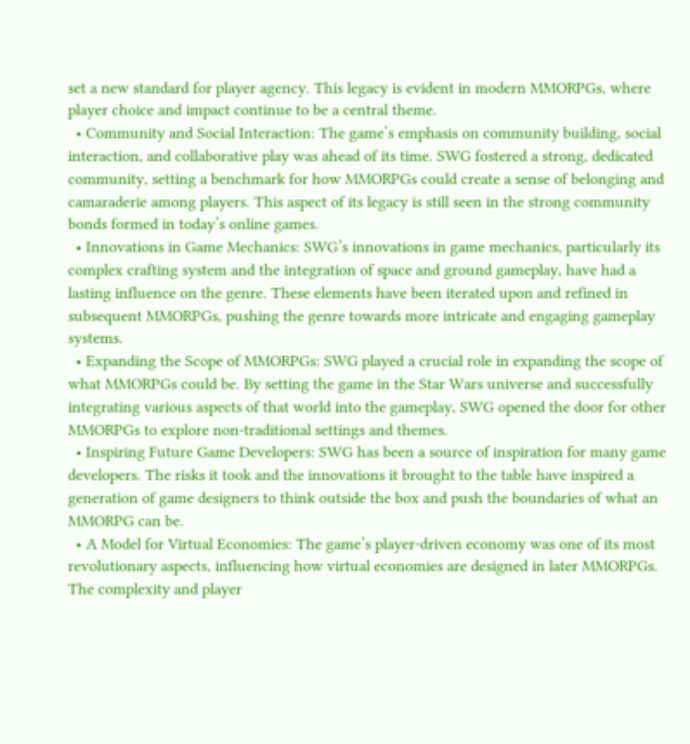set a new standard for player agency. This legacy is evident in modern MMORPGs, where player choice and impact continue to be a central theme.
  • Community and Social Interaction: The game’s emphasis on community building, social interaction, and collaborative play was ahead of its time. SWG fostered a strong, dedicated community, setting a benchmark for how MMORPGs could create a sense of belonging and camaraderie among players. This aspect of its legacy is still seen in the strong community bonds formed in today’s online games.
  • Innovations in Game Mechanics: SWG’s innovations in game mechanics, particularly its complex crafting system and the integration of space and ground gameplay, have had a lasting influence on the genre. These elements have been iterated upon and refined in subsequent MMORPGs, pushing the genre towards more intricate and engaging gameplay systems.
  • Expanding the Scope of MMORPGs: SWG played a crucial role in expanding the scope of what MMORPGs could be. By setting the game in the Star Wars universe and successfully integrating various aspects of that world into the gameplay, SWG opened the door for other MMORPGs to explore non-traditional settings and themes.
  • Inspiring Future Game Developers: SWG has been a source of inspiration for many game developers. The risks it took and the innovations it brought to the table have inspired a generation of game designers to think outside the box and push the boundaries of what an MMORPG can be.
  • A Model for Virtual Economies: The game’s player-driven economy was one of its most revolutionary aspects, influencing how virtual economies are designed in later MMORPGs. The complexity and player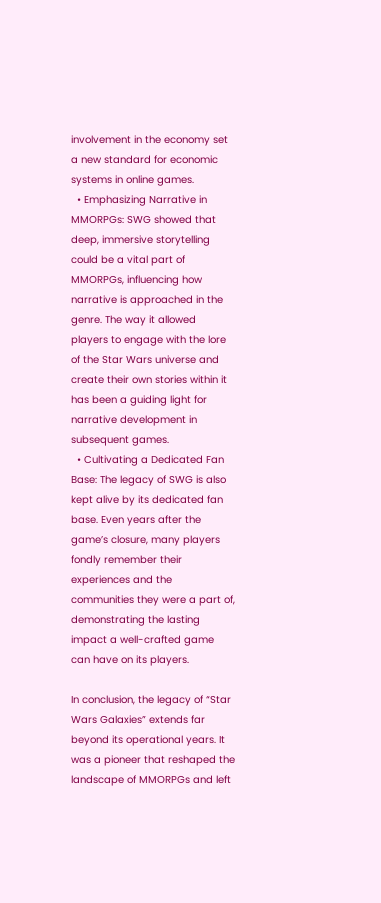involvement in the economy set a new standard for economic systems in online games.
  • Emphasizing Narrative in MMORPGs: SWG showed that deep, immersive storytelling could be a vital part of MMORPGs, influencing how narrative is approached in the genre. The way it allowed players to engage with the lore of the Star Wars universe and create their own stories within it has been a guiding light for narrative development in subsequent games.
  • Cultivating a Dedicated Fan Base: The legacy of SWG is also kept alive by its dedicated fan base. Even years after the game’s closure, many players fondly remember their experiences and the communities they were a part of, demonstrating the lasting impact a well-crafted game can have on its players.

In conclusion, the legacy of “Star Wars Galaxies” extends far beyond its operational years. It was a pioneer that reshaped the landscape of MMORPGs and left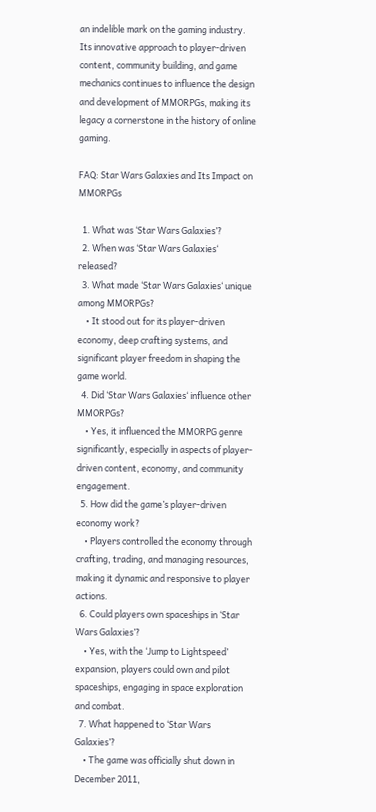an indelible mark on the gaming industry. Its innovative approach to player-driven content, community building, and game mechanics continues to influence the design and development of MMORPGs, making its legacy a cornerstone in the history of online gaming.

FAQ: Star Wars Galaxies and Its Impact on MMORPGs

  1. What was ‘Star Wars Galaxies’?
  2. When was ‘Star Wars Galaxies‘ released?
  3. What made ‘Star Wars Galaxies‘ unique among MMORPGs?
    • It stood out for its player-driven economy, deep crafting systems, and significant player freedom in shaping the game world.
  4. Did ‘Star Wars Galaxies‘ influence other MMORPGs?
    • Yes, it influenced the MMORPG genre significantly, especially in aspects of player-driven content, economy, and community engagement.
  5. How did the game’s player-driven economy work?
    • Players controlled the economy through crafting, trading, and managing resources, making it dynamic and responsive to player actions.
  6. Could players own spaceships in ‘Star Wars Galaxies’?
    • Yes, with the ‘Jump to Lightspeed’ expansion, players could own and pilot spaceships, engaging in space exploration and combat.
  7. What happened to ‘Star Wars Galaxies’?
    • The game was officially shut down in December 2011,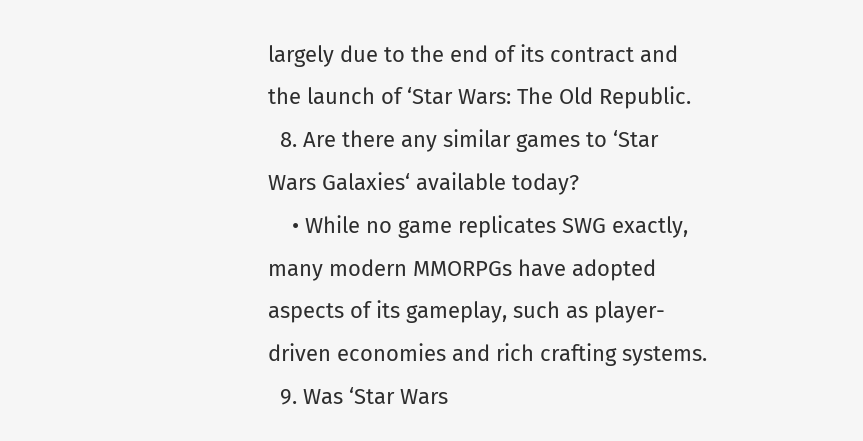largely due to the end of its contract and the launch of ‘Star Wars: The Old Republic.
  8. Are there any similar games to ‘Star Wars Galaxies‘ available today?
    • While no game replicates SWG exactly, many modern MMORPGs have adopted aspects of its gameplay, such as player-driven economies and rich crafting systems.
  9. Was ‘Star Wars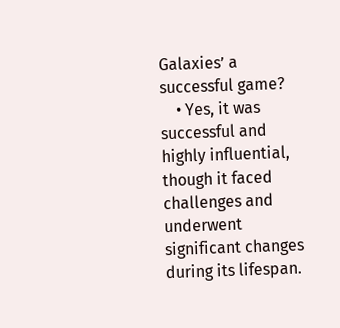Galaxies’ a successful game?
    • Yes, it was successful and highly influential, though it faced challenges and underwent significant changes during its lifespan.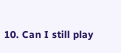10. Can I still play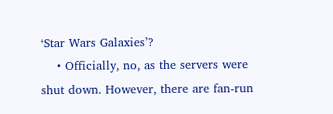‘Star Wars Galaxies’?
    • Officially, no, as the servers were shut down. However, there are fan-run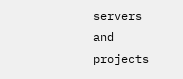servers and projects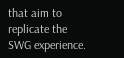that aim to replicate the SWG experience.